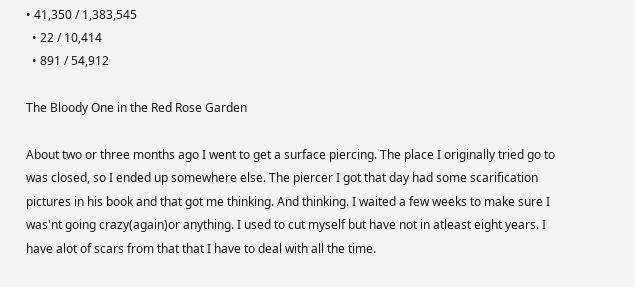• 41,350 / 1,383,545
  • 22 / 10,414
  • 891 / 54,912

The Bloody One in the Red Rose Garden

About two or three months ago I went to get a surface piercing. The place I originally tried go to was closed, so I ended up somewhere else. The piercer I got that day had some scarification pictures in his book and that got me thinking. And thinking. I waited a few weeks to make sure I was'nt going crazy(again)or anything. I used to cut myself but have not in atleast eight years. I have alot of scars from that that I have to deal with all the time.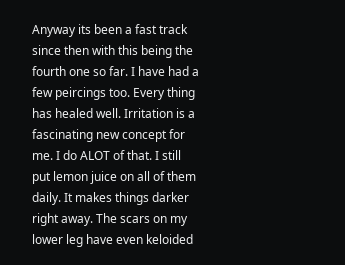Anyway its been a fast track since then with this being the fourth one so far. I have had a few peircings too. Every thing has healed well. Irritation is a fascinating new concept for me. I do ALOT of that. I still put lemon juice on all of them daily. It makes things darker right away. The scars on my lower leg have even keloided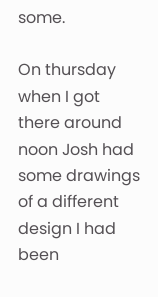some.

On thursday when I got there around noon Josh had some drawings of a different design I had been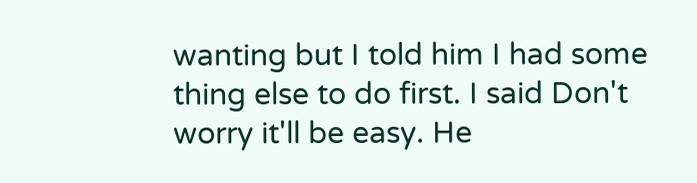wanting but I told him I had some thing else to do first. I said Don't worry it'll be easy. He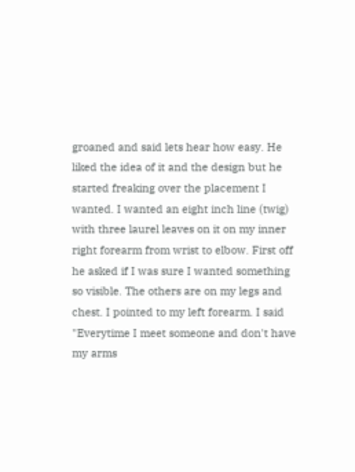groaned and said lets hear how easy. He liked the idea of it and the design but he started freaking over the placement I wanted. I wanted an eight inch line (twig) with three laurel leaves on it on my inner right forearm from wrist to elbow. First off he asked if I was sure I wanted something so visible. The others are on my legs and chest. I pointed to my left forearm. I said "Everytime I meet someone and don't have my arms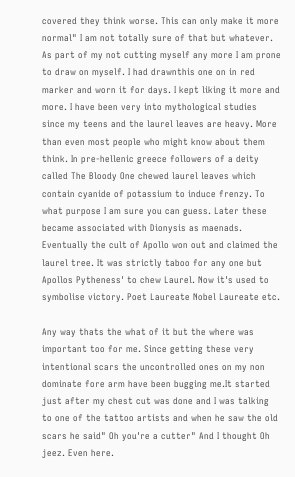covered they think worse. This can only make it more normal" I am not totally sure of that but whatever. As part of my not cutting myself any more I am prone to draw on myself. I had drawnthis one on in red marker and worn it for days. I kept liking it more and more. I have been very into mythological studies since my teens and the laurel leaves are heavy. More than even most people who might know about them think. In pre-hellenic greece followers of a deity called The Bloody One chewed laurel leaves which contain cyanide of potassium to induce frenzy. To what purpose I am sure you can guess. Later these became associated with Dionysis as maenads. Eventually the cult of Apollo won out and claimed the laurel tree. It was strictly taboo for any one but Apollos Pytheness' to chew Laurel. Now it's used to symbolise victory. Poet Laureate Nobel Laureate etc.

Any way thats the what of it but the where was important too for me. Since getting these very intentional scars the uncontrolled ones on my non dominate fore arm have been bugging me.It started just after my chest cut was done and I was talking to one of the tattoo artists and when he saw the old scars he said" Oh you're a cutter" And I thought Oh jeez. Even here.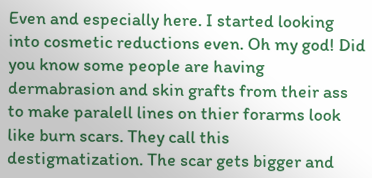Even and especially here. I started looking into cosmetic reductions even. Oh my god! Did you know some people are having dermabrasion and skin grafts from their ass to make paralell lines on thier forarms look like burn scars. They call this destigmatization. The scar gets bigger and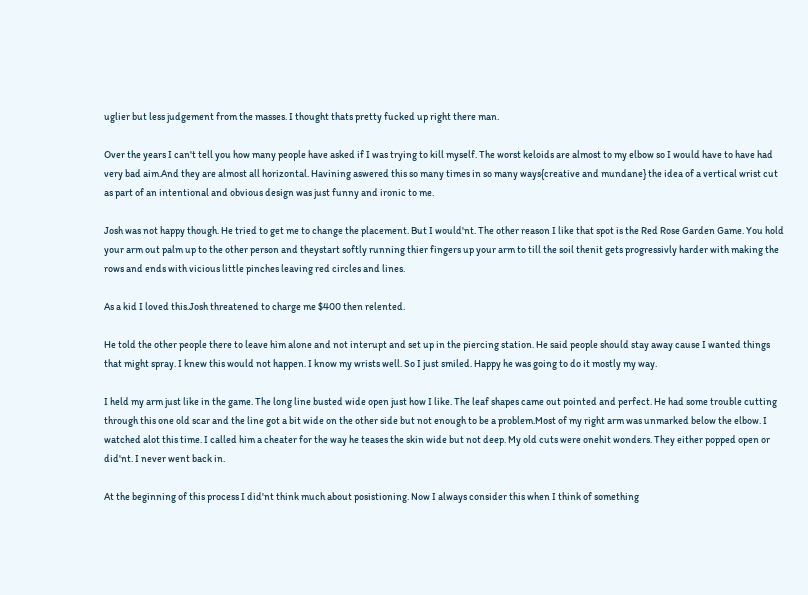uglier but less judgement from the masses. I thought thats pretty fucked up right there man.

Over the years I can't tell you how many people have asked if I was trying to kill myself. The worst keloids are almost to my elbow so I would have to have had very bad aim.And they are almost all horizontal. Havining aswered this so many times in so many ways{creative and mundane} the idea of a vertical wrist cut as part of an intentional and obvious design was just funny and ironic to me.

Josh was not happy though. He tried to get me to change the placement. But I would'nt. The other reason I like that spot is the Red Rose Garden Game. You hold your arm out palm up to the other person and theystart softly running thier fingers up your arm to till the soil thenit gets progressivly harder with making the rows and ends with vicious little pinches leaving red circles and lines.

As a kid I loved this.Josh threatened to charge me $400 then relented.

He told the other people there to leave him alone and not interupt and set up in the piercing station. He said people should stay away cause I wanted things that might spray. I knew this would not happen. I know my wrists well. So I just smiled. Happy he was going to do it mostly my way.

I held my arm just like in the game. The long line busted wide open just how I like. The leaf shapes came out pointed and perfect. He had some trouble cutting through this one old scar and the line got a bit wide on the other side but not enough to be a problem.Most of my right arm was unmarked below the elbow. I watched alot this time. I called him a cheater for the way he teases the skin wide but not deep. My old cuts were onehit wonders. They either popped open or did'nt. I never went back in.

At the beginning of this process I did'nt think much about posistioning. Now I always consider this when I think of something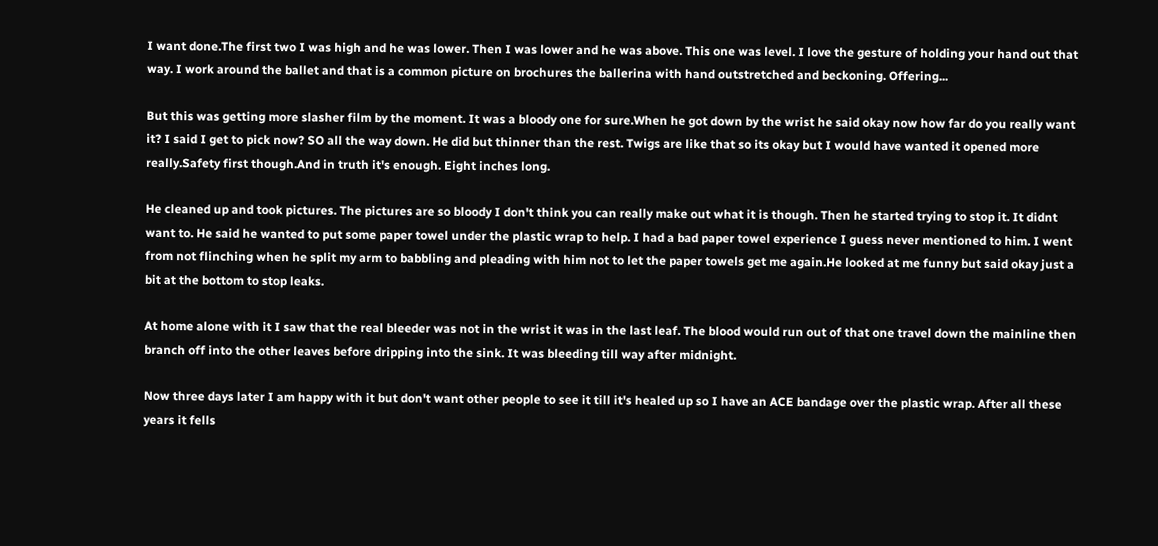I want done.The first two I was high and he was lower. Then I was lower and he was above. This one was level. I love the gesture of holding your hand out that way. I work around the ballet and that is a common picture on brochures the ballerina with hand outstretched and beckoning. Offering...

But this was getting more slasher film by the moment. It was a bloody one for sure.When he got down by the wrist he said okay now how far do you really want it? I said I get to pick now? SO all the way down. He did but thinner than the rest. Twigs are like that so its okay but I would have wanted it opened more really.Safety first though.And in truth it's enough. Eight inches long.

He cleaned up and took pictures. The pictures are so bloody I don't think you can really make out what it is though. Then he started trying to stop it. It didnt want to. He said he wanted to put some paper towel under the plastic wrap to help. I had a bad paper towel experience I guess never mentioned to him. I went from not flinching when he split my arm to babbling and pleading with him not to let the paper towels get me again.He looked at me funny but said okay just a bit at the bottom to stop leaks.

At home alone with it I saw that the real bleeder was not in the wrist it was in the last leaf. The blood would run out of that one travel down the mainline then branch off into the other leaves before dripping into the sink. It was bleeding till way after midnight.

Now three days later I am happy with it but don't want other people to see it till it's healed up so I have an ACE bandage over the plastic wrap. After all these years it fells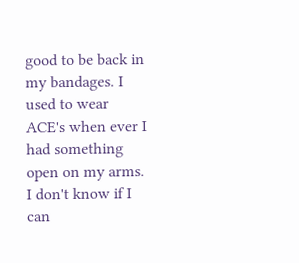good to be back in my bandages. I used to wear ACE's when ever I had something open on my arms. I don't know if I can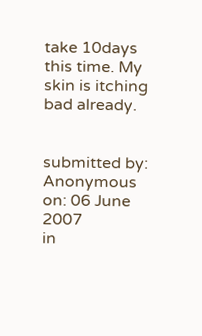take 10days this time. My skin is itching bad already.


submitted by: Anonymous
on: 06 June 2007
in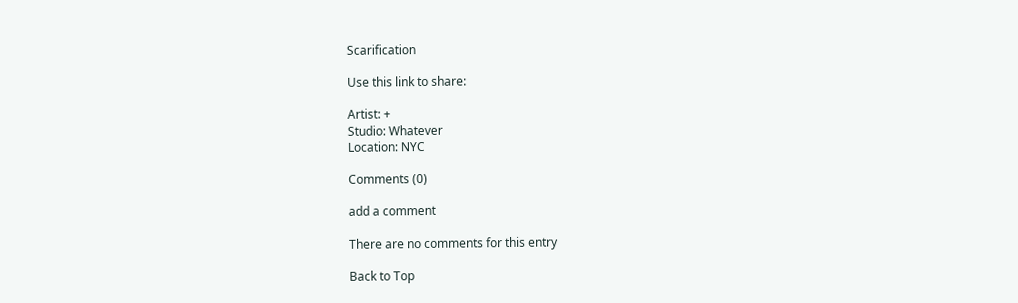Scarification

Use this link to share:

Artist: +
Studio: Whatever
Location: NYC

Comments (0)

add a comment

There are no comments for this entry

Back to Top